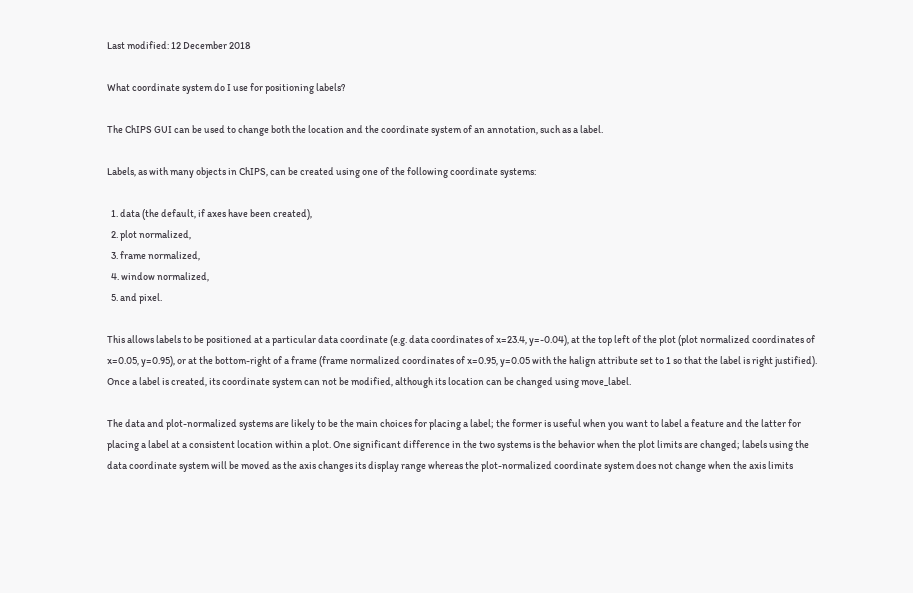Last modified: 12 December 2018

What coordinate system do I use for positioning labels?

The ChIPS GUI can be used to change both the location and the coordinate system of an annotation, such as a label.

Labels, as with many objects in ChIPS, can be created using one of the following coordinate systems:

  1. data (the default, if axes have been created),
  2. plot normalized,
  3. frame normalized,
  4. window normalized,
  5. and pixel.

This allows labels to be positioned at a particular data coordinate (e.g. data coordinates of x=23.4, y=-0.04), at the top left of the plot (plot normalized coordinates of x=0.05, y=0.95), or at the bottom-right of a frame (frame normalized coordinates of x=0.95, y=0.05 with the halign attribute set to 1 so that the label is right justified). Once a label is created, its coordinate system can not be modified, although its location can be changed using move_label.

The data and plot-normalized systems are likely to be the main choices for placing a label; the former is useful when you want to label a feature and the latter for placing a label at a consistent location within a plot. One significant difference in the two systems is the behavior when the plot limits are changed; labels using the data coordinate system will be moved as the axis changes its display range whereas the plot-normalized coordinate system does not change when the axis limits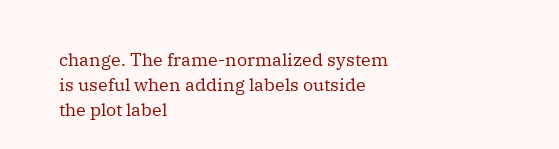change. The frame-normalized system is useful when adding labels outside the plot label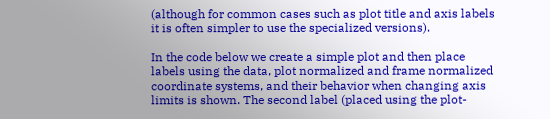(although for common cases such as plot title and axis labels it is often simpler to use the specialized versions).

In the code below we create a simple plot and then place labels using the data, plot normalized and frame normalized coordinate systems, and their behavior when changing axis limits is shown. The second label (placed using the plot-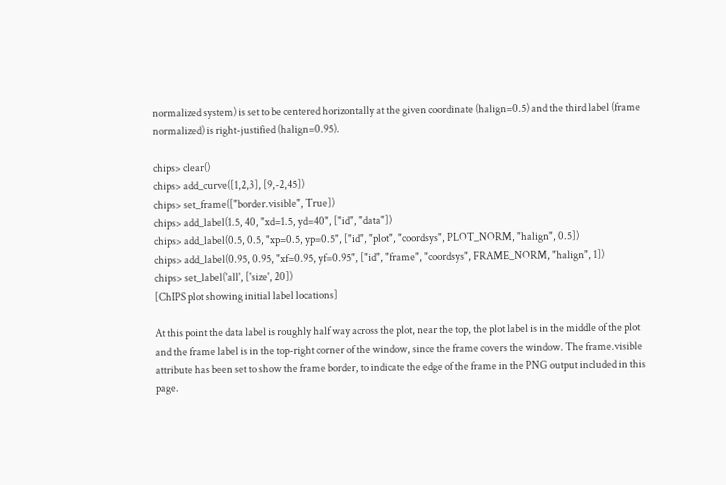normalized system) is set to be centered horizontally at the given coordinate (halign=0.5) and the third label (frame normalized) is right-justified (halign=0.95).

chips> clear()
chips> add_curve([1,2,3], [9,-2,45])
chips> set_frame(["border.visible", True])
chips> add_label(1.5, 40, "xd=1.5, yd=40", ["id", "data"])
chips> add_label(0.5, 0.5, "xp=0.5, yp=0.5", ["id", "plot", "coordsys", PLOT_NORM, "halign", 0.5])
chips> add_label(0.95, 0.95, "xf=0.95, yf=0.95", ["id", "frame", "coordsys", FRAME_NORM, "halign", 1])
chips> set_label('all', ['size', 20])
[ChIPS plot showing initial label locations]

At this point the data label is roughly half way across the plot, near the top, the plot label is in the middle of the plot and the frame label is in the top-right corner of the window, since the frame covers the window. The frame.visible attribute has been set to show the frame border, to indicate the edge of the frame in the PNG output included in this page.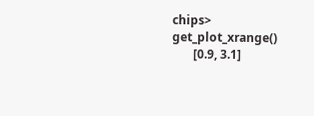chips> get_plot_xrange()
       [0.9, 3.1]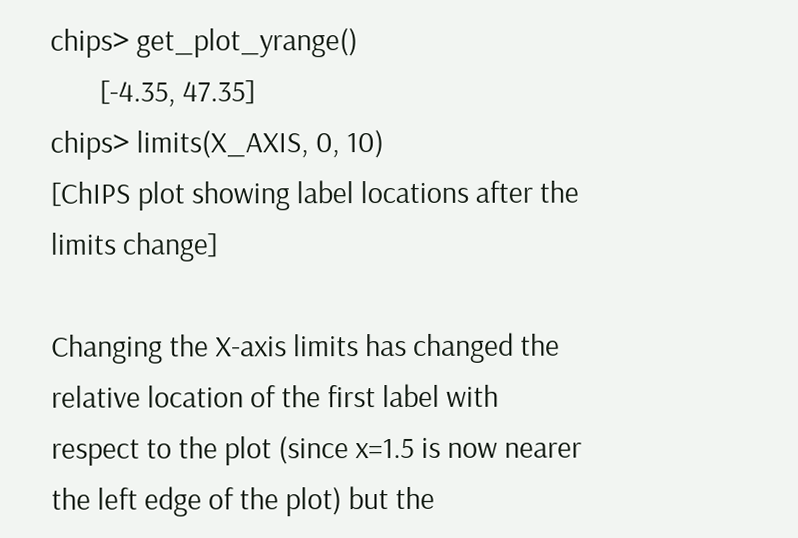chips> get_plot_yrange()
       [-4.35, 47.35]
chips> limits(X_AXIS, 0, 10)
[ChIPS plot showing label locations after the limits change]

Changing the X-axis limits has changed the relative location of the first label with respect to the plot (since x=1.5 is now nearer the left edge of the plot) but the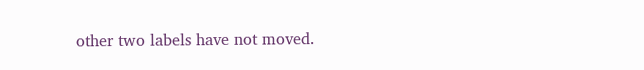other two labels have not moved.